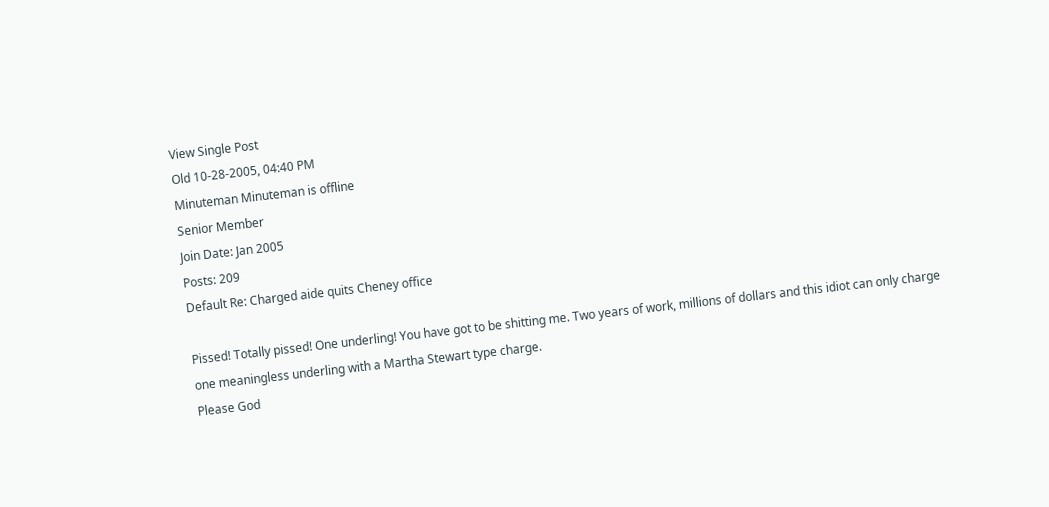View Single Post
Old 10-28-2005, 04:40 PM
Minuteman Minuteman is offline
Senior Member
Join Date: Jan 2005
Posts: 209
Default Re: Charged aide quits Cheney office

Pissed! Totally pissed! One underling! You have got to be shitting me. Two years of work, millions of dollars and this idiot can only charge one meaningless underling with a Martha Stewart type charge.
Please God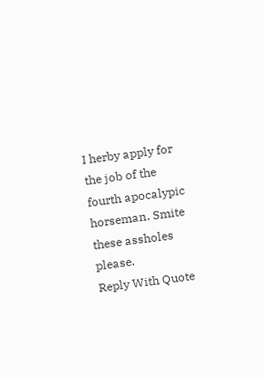I herby apply for the job of the fourth apocalypic horseman. Smite these assholes please.
Reply With Quote